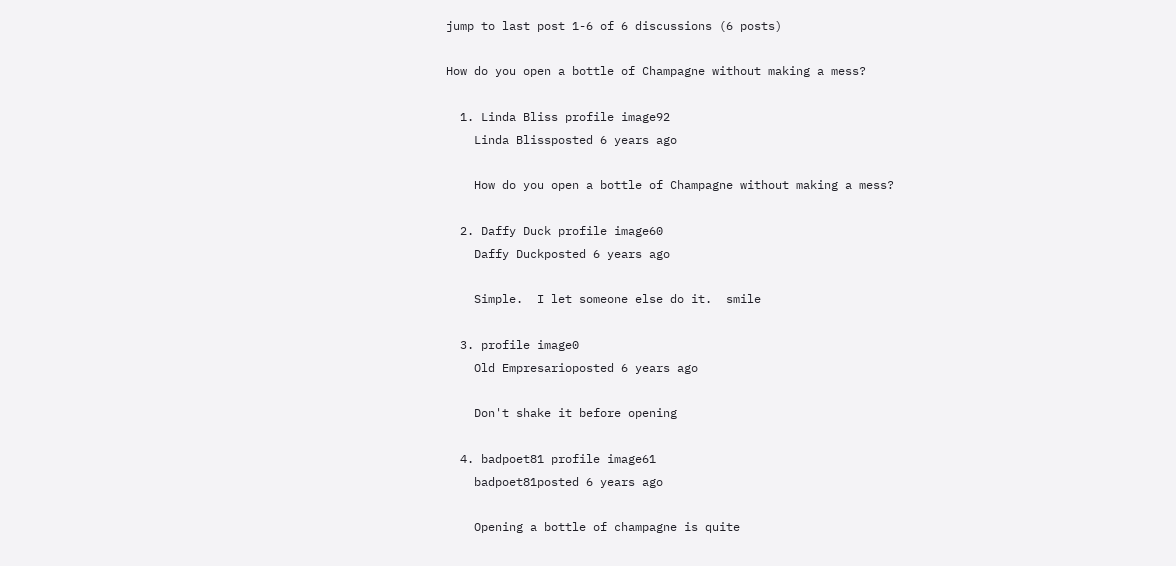jump to last post 1-6 of 6 discussions (6 posts)

How do you open a bottle of Champagne without making a mess?

  1. Linda Bliss profile image92
    Linda Blissposted 6 years ago

    How do you open a bottle of Champagne without making a mess?

  2. Daffy Duck profile image60
    Daffy Duckposted 6 years ago

    Simple.  I let someone else do it.  smile

  3. profile image0
    Old Empresarioposted 6 years ago

    Don't shake it before opening

  4. badpoet81 profile image61
    badpoet81posted 6 years ago

    Opening a bottle of champagne is quite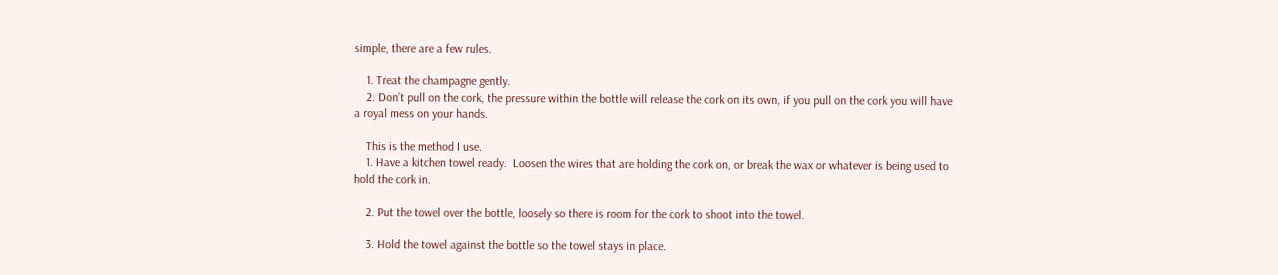simple, there are a few rules.

    1. Treat the champagne gently.
    2. Don’t pull on the cork, the pressure within the bottle will release the cork on its own, if you pull on the cork you will have a royal mess on your hands.

    This is the method I use.
    1. Have a kitchen towel ready.  Loosen the wires that are holding the cork on, or break the wax or whatever is being used to hold the cork in.

    2. Put the towel over the bottle, loosely so there is room for the cork to shoot into the towel.

    3. Hold the towel against the bottle so the towel stays in place.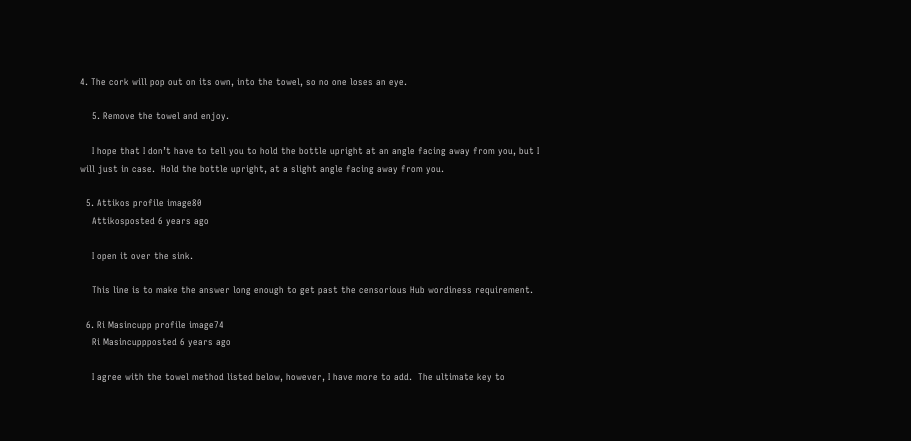4. The cork will pop out on its own, into the towel, so no one loses an eye.

    5. Remove the towel and enjoy.

    I hope that I don’t have to tell you to hold the bottle upright at an angle facing away from you, but I will just in case.  Hold the bottle upright, at a slight angle facing away from you.

  5. Attikos profile image80
    Attikosposted 6 years ago

    I open it over the sink.

    This line is to make the answer long enough to get past the censorious Hub wordiness requirement.

  6. Ri Masincupp profile image74
    Ri Masincuppposted 6 years ago

    I agree with the towel method listed below, however, I have more to add.  The ultimate key to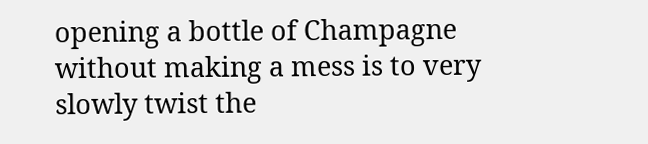opening a bottle of Champagne without making a mess is to very slowly twist the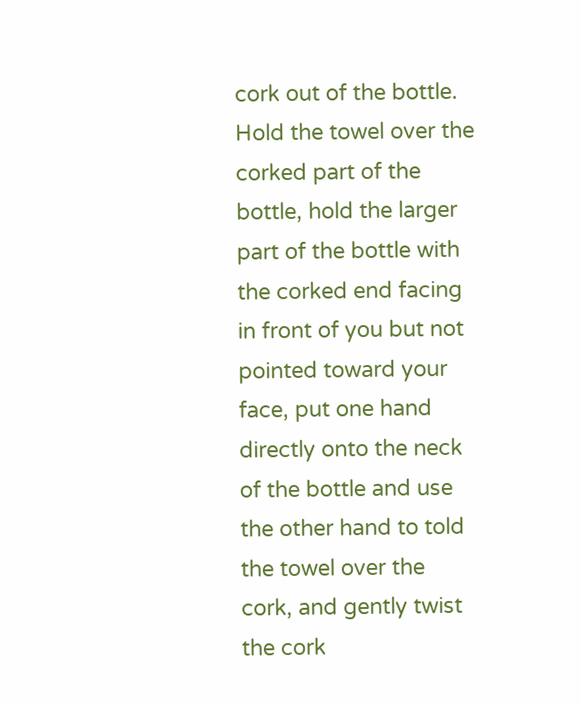cork out of the bottle.  Hold the towel over the corked part of the bottle, hold the larger part of the bottle with the corked end facing in front of you but not pointed toward your face, put one hand directly onto the neck of the bottle and use the other hand to told the towel over the cork, and gently twist the cork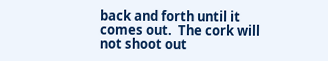back and forth until it comes out.  The cork will not shoot out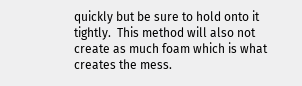quickly but be sure to hold onto it tightly.  This method will also not create as much foam which is what creates the mess.